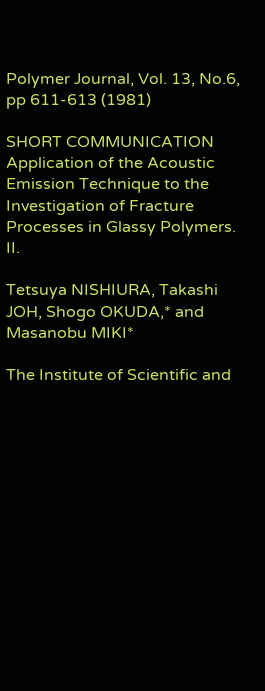Polymer Journal, Vol. 13, No.6, pp 611-613 (1981)

SHORT COMMUNICATION Application of the Acoustic Emission Technique to the Investigation of Fracture Processes in Glassy Polymers. II.

Tetsuya NISHIURA, Takashi JOH, Shogo OKUDA,* and Masanobu MIKI*

The Institute of Scientific and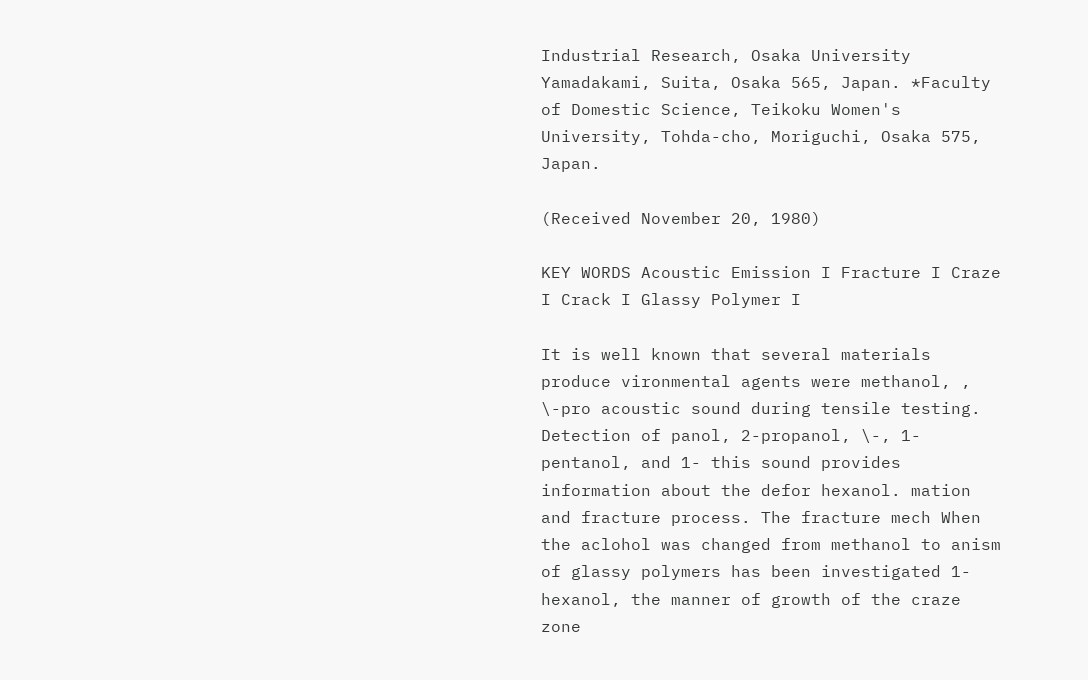Industrial Research, Osaka University Yamadakami, Suita, Osaka 565, Japan. *Faculty of Domestic Science, Teikoku Women's University, Tohda-cho, Moriguchi, Osaka 575, Japan.

(Received November 20, 1980)

KEY WORDS Acoustic Emission I Fracture I Craze I Crack I Glassy Polymer I

It is well known that several materials produce vironmental agents were methanol, , \-pro acoustic sound during tensile testing. Detection of panol, 2-propanol, \-, 1-pentanol, and 1- this sound provides information about the defor hexanol. mation and fracture process. The fracture mech When the aclohol was changed from methanol to anism of glassy polymers has been investigated 1-hexanol, the manner of growth of the craze zone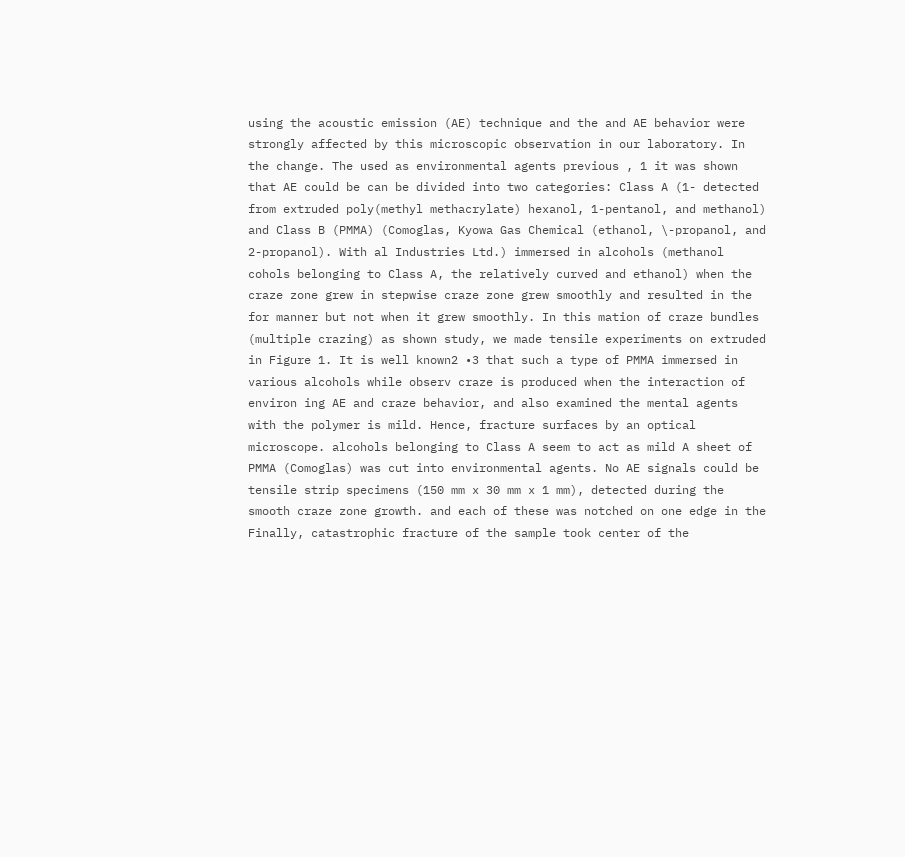using the acoustic emission (AE) technique and the and AE behavior were strongly affected by this microscopic observation in our laboratory. In the change. The used as environmental agents previous , 1 it was shown that AE could be can be divided into two categories: Class A (1- detected from extruded poly(methyl methacrylate) hexanol, 1-pentanol, and methanol) and Class B (PMMA) (Comoglas, Kyowa Gas Chemical (ethanol, \-propanol, and 2-propanol). With al Industries Ltd.) immersed in alcohols (methanol cohols belonging to Class A, the relatively curved and ethanol) when the craze zone grew in stepwise craze zone grew smoothly and resulted in the for manner but not when it grew smoothly. In this mation of craze bundles (multiple crazing) as shown study, we made tensile experiments on extruded in Figure 1. It is well known2 •3 that such a type of PMMA immersed in various alcohols while observ craze is produced when the interaction of environ ing AE and craze behavior, and also examined the mental agents with the polymer is mild. Hence, fracture surfaces by an optical microscope. alcohols belonging to Class A seem to act as mild A sheet of PMMA (Comoglas) was cut into environmental agents. No AE signals could be tensile strip specimens (150 mm x 30 mm x 1 mm), detected during the smooth craze zone growth. and each of these was notched on one edge in the Finally, catastrophic fracture of the sample took center of the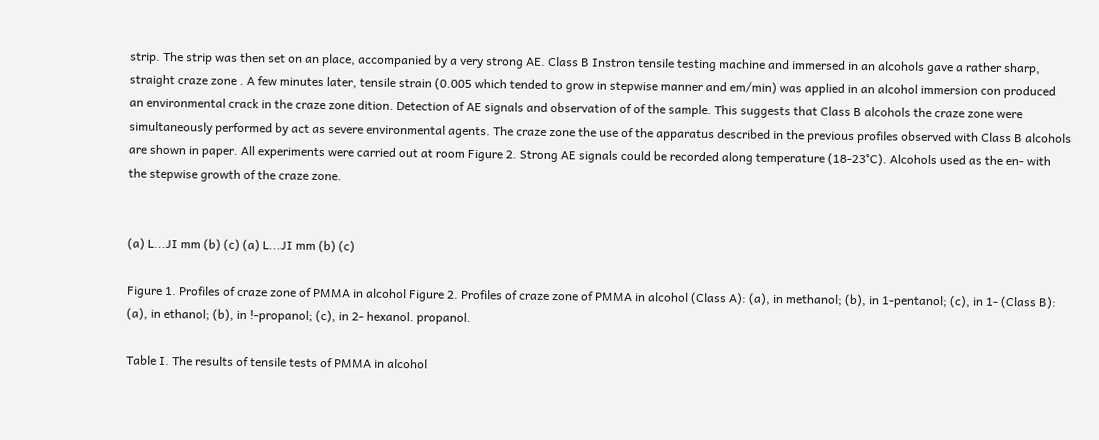strip. The strip was then set on an place, accompanied by a very strong AE. Class B Instron tensile testing machine and immersed in an alcohols gave a rather sharp, straight craze zone . A few minutes later, tensile strain (0.005 which tended to grow in stepwise manner and em/min) was applied in an alcohol immersion con produced an environmental crack in the craze zone dition. Detection of AE signals and observation of of the sample. This suggests that Class B alcohols the craze zone were simultaneously performed by act as severe environmental agents. The craze zone the use of the apparatus described in the previous profiles observed with Class B alcohols are shown in paper. All experiments were carried out at room Figure 2. Strong AE signals could be recorded along temperature (18-23°C). Alcohols used as the en- with the stepwise growth of the craze zone.


(a) L...JI mm (b) (c) (a) L...JI mm (b) (c)

Figure 1. Profiles of craze zone of PMMA in alcohol Figure 2. Profiles of craze zone of PMMA in alcohol (Class A): (a), in methanol; (b), in 1-pentanol; (c), in 1- (Class B): (a), in ethanol; (b), in !-propanol; (c), in 2- hexanol. propanol.

Table I. The results of tensile tests of PMMA in alcohol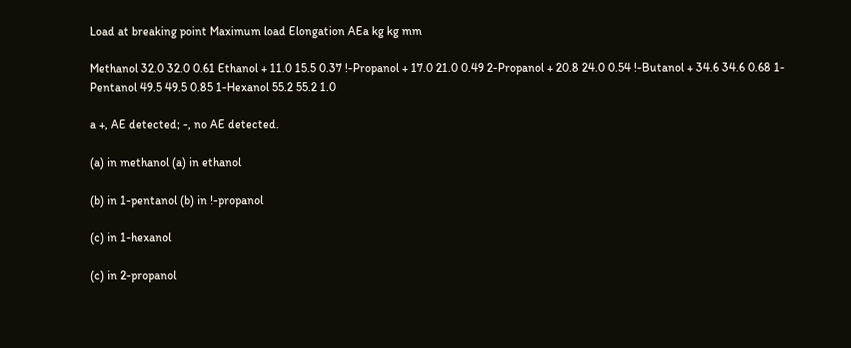Load at breaking point Maximum load Elongation AEa kg kg mm

Methanol 32.0 32.0 0.61 Ethanol + 11.0 15.5 0.37 !-Propanol + 17.0 21.0 0.49 2-Propanol + 20.8 24.0 0.54 !-Butanol + 34.6 34.6 0.68 1-Pentanol 49.5 49.5 0.85 1-Hexanol 55.2 55.2 1.0

a +, AE detected; -, no AE detected.

(a) in methanol (a) in ethanol

(b) in 1-pentanol (b) in !-propanol

(c) in 1-hexanol

(c) in 2-propanol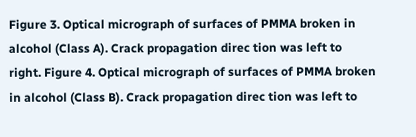Figure 3. Optical micrograph of surfaces of PMMA broken in alcohol (Class A). Crack propagation direc tion was left to right. Figure 4. Optical micrograph of surfaces of PMMA broken in alcohol (Class B). Crack propagation direc tion was left to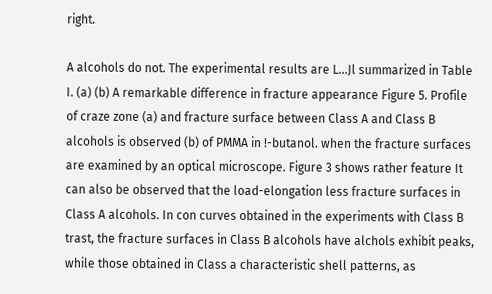right.

A alcohols do not. The experimental results are L...Jl summarized in Table I. (a) (b) A remarkable difference in fracture appearance Figure 5. Profile of craze zone (a) and fracture surface between Class A and Class B alcohols is observed (b) of PMMA in !-butanol. when the fracture surfaces are examined by an optical microscope. Figure 3 shows rather feature It can also be observed that the load-elongation less fracture surfaces in Class A alcohols. In con curves obtained in the experiments with Class B trast, the fracture surfaces in Class B alcohols have alchols exhibit peaks, while those obtained in Class a characteristic shell patterns, as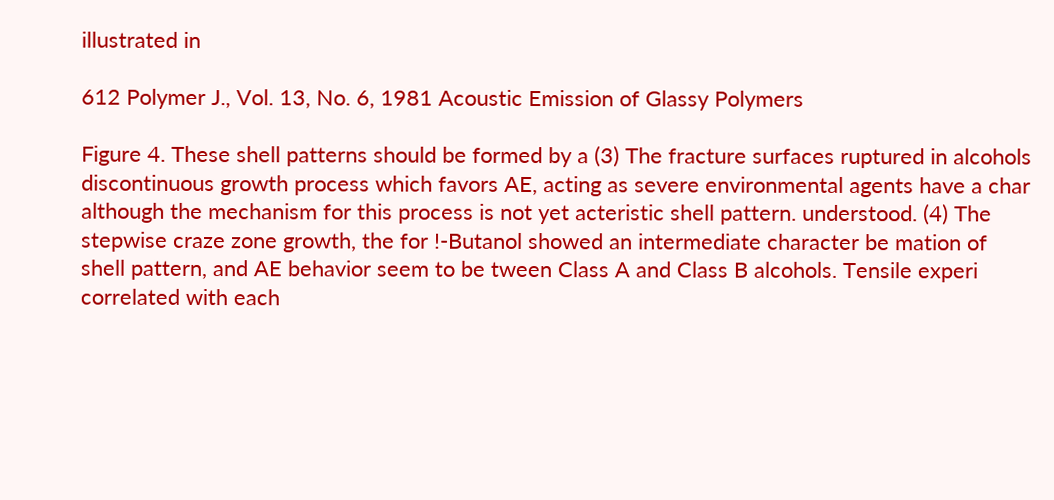illustrated in

612 Polymer J., Vol. 13, No. 6, 1981 Acoustic Emission of Glassy Polymers

Figure 4. These shell patterns should be formed by a (3) The fracture surfaces ruptured in alcohols discontinuous growth process which favors AE, acting as severe environmental agents have a char although the mechanism for this process is not yet acteristic shell pattern. understood. (4) The stepwise craze zone growth, the for !-Butanol showed an intermediate character be mation of shell pattern, and AE behavior seem to be tween Class A and Class B alcohols. Tensile experi correlated with each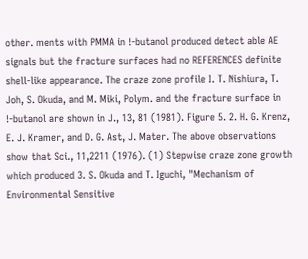other. ments with PMMA in !-butanol produced detect able AE signals but the fracture surfaces had no REFERENCES definite shell-like appearance. The craze zone profile I. T. Nishiura, T. Joh, S. Okuda, and M. Miki, Polym. and the fracture surface in !-butanol are shown in J., 13, 81 (1981). Figure 5. 2. H. G. Krenz, E. J. Kramer, and D. G. Ast, J. Mater. The above observations show that Sci., 11,2211 (1976). (1) Stepwise craze zone growth which produced 3. S. Okuda and T. Iguchi, "Mechanism of Environmental Sensitive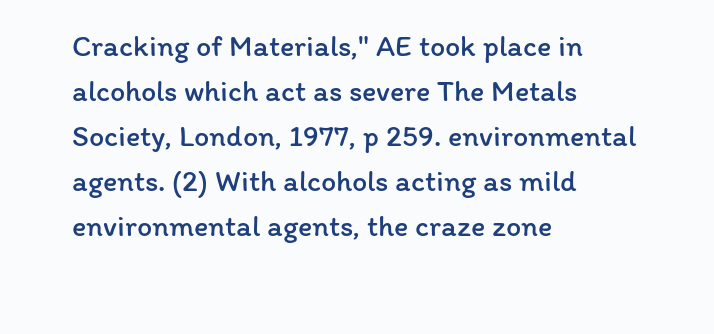Cracking of Materials," AE took place in alcohols which act as severe The Metals Society, London, 1977, p 259. environmental agents. (2) With alcohols acting as mild environmental agents, the craze zone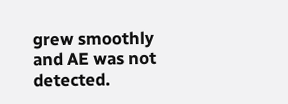grew smoothly and AE was not detected.